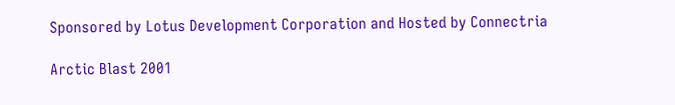Sponsored by Lotus Development Corporation and Hosted by Connectria

Arctic Blast 2001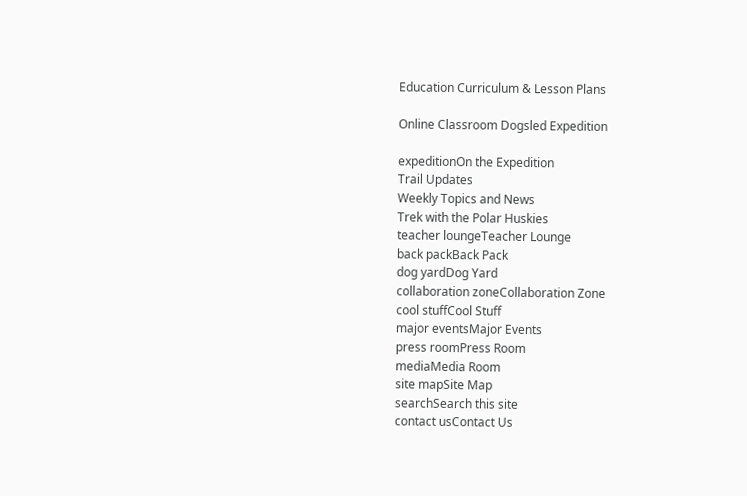Education Curriculum & Lesson Plans

Online Classroom Dogsled Expedition

expeditionOn the Expedition
Trail Updates
Weekly Topics and News
Trek with the Polar Huskies
teacher loungeTeacher Lounge
back packBack Pack
dog yardDog Yard
collaboration zoneCollaboration Zone
cool stuffCool Stuff
major eventsMajor Events
press roomPress Room
mediaMedia Room
site mapSite Map
searchSearch this site
contact usContact Us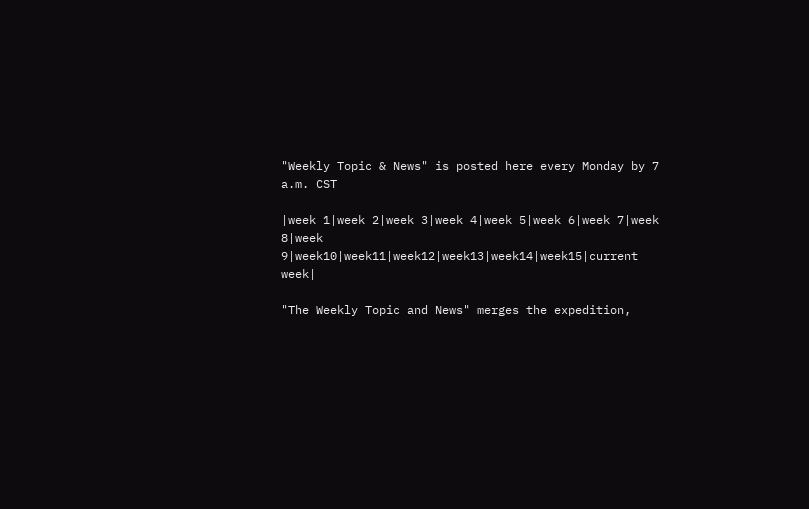"Weekly Topic & News" is posted here every Monday by 7 a.m. CST

|week 1|week 2|week 3|week 4|week 5|week 6|week 7|week 8|week 9|week10|week11|week12|week13|week14|week15|current week|

"The Weekly Topic and News" merges the expedition,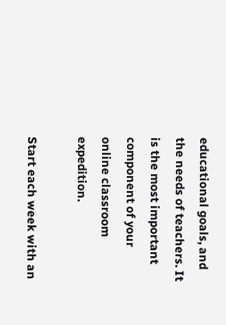educational goals, and the needs of teachers. It is the most important component of your online classroom expedition.

Start each week with an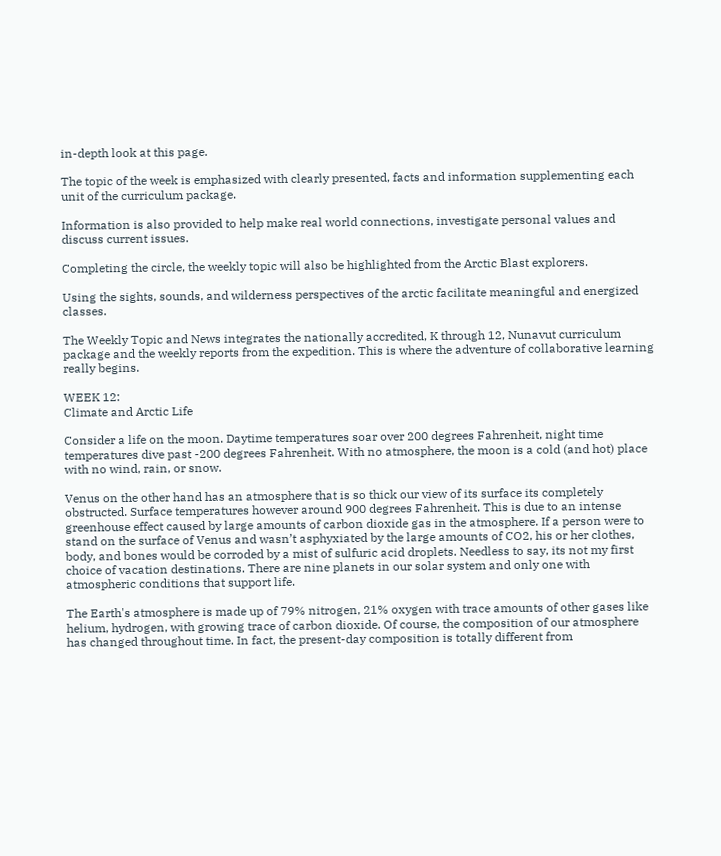in-depth look at this page.

The topic of the week is emphasized with clearly presented, facts and information supplementing each unit of the curriculum package.

Information is also provided to help make real world connections, investigate personal values and discuss current issues.

Completing the circle, the weekly topic will also be highlighted from the Arctic Blast explorers.

Using the sights, sounds, and wilderness perspectives of the arctic facilitate meaningful and energized classes.

The Weekly Topic and News integrates the nationally accredited, K through 12, Nunavut curriculum package and the weekly reports from the expedition. This is where the adventure of collaborative learning really begins.

WEEK 12:
Climate and Arctic Life

Consider a life on the moon. Daytime temperatures soar over 200 degrees Fahrenheit, night time temperatures dive past -200 degrees Fahrenheit. With no atmosphere, the moon is a cold (and hot) place with no wind, rain, or snow.

Venus on the other hand has an atmosphere that is so thick our view of its surface its completely obstructed. Surface temperatures however around 900 degrees Fahrenheit. This is due to an intense greenhouse effect caused by large amounts of carbon dioxide gas in the atmosphere. If a person were to stand on the surface of Venus and wasn’t asphyxiated by the large amounts of CO2, his or her clothes, body, and bones would be corroded by a mist of sulfuric acid droplets. Needless to say, its not my first choice of vacation destinations. There are nine planets in our solar system and only one with atmospheric conditions that support life.

The Earth's atmosphere is made up of 79% nitrogen, 21% oxygen with trace amounts of other gases like helium, hydrogen, with growing trace of carbon dioxide. Of course, the composition of our atmosphere has changed throughout time. In fact, the present-day composition is totally different from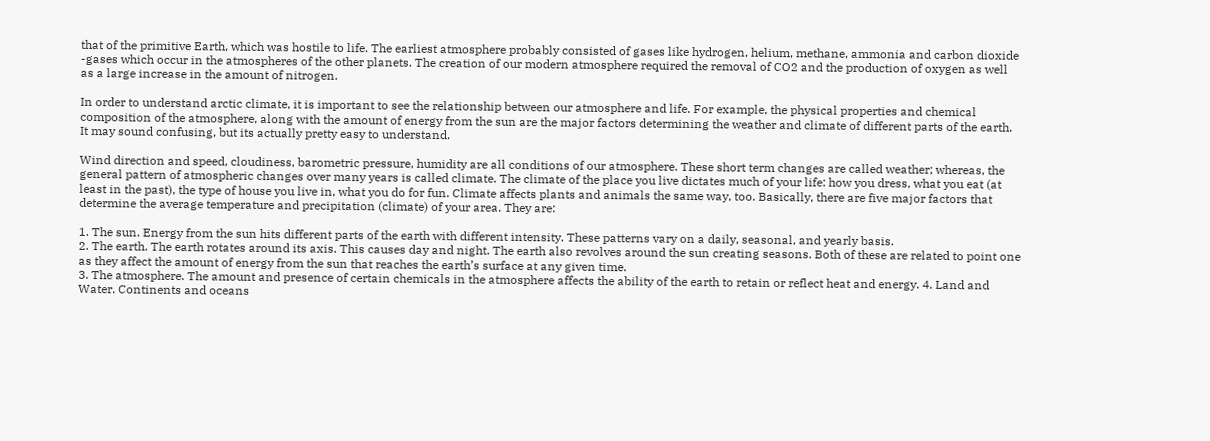that of the primitive Earth, which was hostile to life. The earliest atmosphere probably consisted of gases like hydrogen, helium, methane, ammonia and carbon dioxide -gases which occur in the atmospheres of the other planets. The creation of our modern atmosphere required the removal of CO2 and the production of oxygen as well as a large increase in the amount of nitrogen.

In order to understand arctic climate, it is important to see the relationship between our atmosphere and life. For example, the physical properties and chemical composition of the atmosphere, along with the amount of energy from the sun are the major factors determining the weather and climate of different parts of the earth. It may sound confusing, but its actually pretty easy to understand.

Wind direction and speed, cloudiness, barometric pressure, humidity are all conditions of our atmosphere. These short term changes are called weather; whereas, the general pattern of atmospheric changes over many years is called climate. The climate of the place you live dictates much of your life: how you dress, what you eat (at least in the past), the type of house you live in, what you do for fun. Climate affects plants and animals the same way, too. Basically, there are five major factors that determine the average temperature and precipitation (climate) of your area. They are:

1. The sun. Energy from the sun hits different parts of the earth with different intensity. These patterns vary on a daily, seasonal, and yearly basis.
2. The earth. The earth rotates around its axis. This causes day and night. The earth also revolves around the sun creating seasons. Both of these are related to point one as they affect the amount of energy from the sun that reaches the earth’s surface at any given time.
3. The atmosphere. The amount and presence of certain chemicals in the atmosphere affects the ability of the earth to retain or reflect heat and energy. 4. Land and Water. Continents and oceans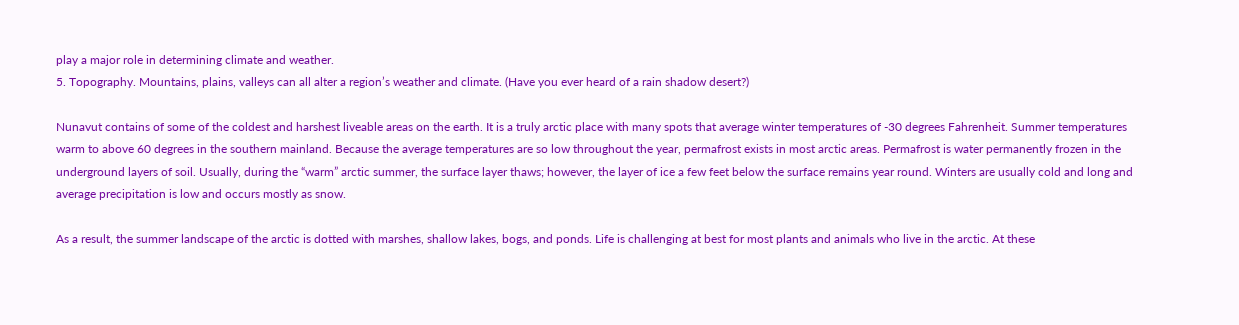play a major role in determining climate and weather.
5. Topography. Mountains, plains, valleys can all alter a region’s weather and climate. (Have you ever heard of a rain shadow desert?)

Nunavut contains of some of the coldest and harshest liveable areas on the earth. It is a truly arctic place with many spots that average winter temperatures of -30 degrees Fahrenheit. Summer temperatures warm to above 60 degrees in the southern mainland. Because the average temperatures are so low throughout the year, permafrost exists in most arctic areas. Permafrost is water permanently frozen in the underground layers of soil. Usually, during the “warm” arctic summer, the surface layer thaws; however, the layer of ice a few feet below the surface remains year round. Winters are usually cold and long and average precipitation is low and occurs mostly as snow.

As a result, the summer landscape of the arctic is dotted with marshes, shallow lakes, bogs, and ponds. Life is challenging at best for most plants and animals who live in the arctic. At these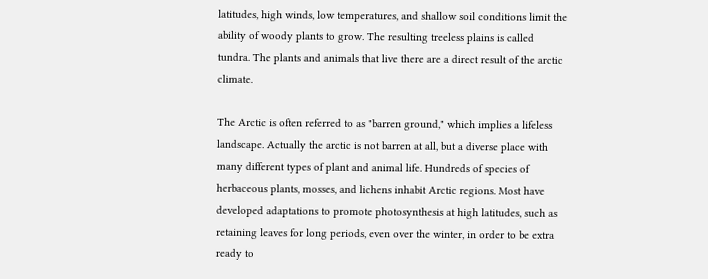latitudes, high winds, low temperatures, and shallow soil conditions limit the ability of woody plants to grow. The resulting treeless plains is called tundra. The plants and animals that live there are a direct result of the arctic climate.

The Arctic is often referred to as "barren ground," which implies a lifeless landscape. Actually the arctic is not barren at all, but a diverse place with many different types of plant and animal life. Hundreds of species of herbaceous plants, mosses, and lichens inhabit Arctic regions. Most have developed adaptations to promote photosynthesis at high latitudes, such as retaining leaves for long periods, even over the winter, in order to be extra ready to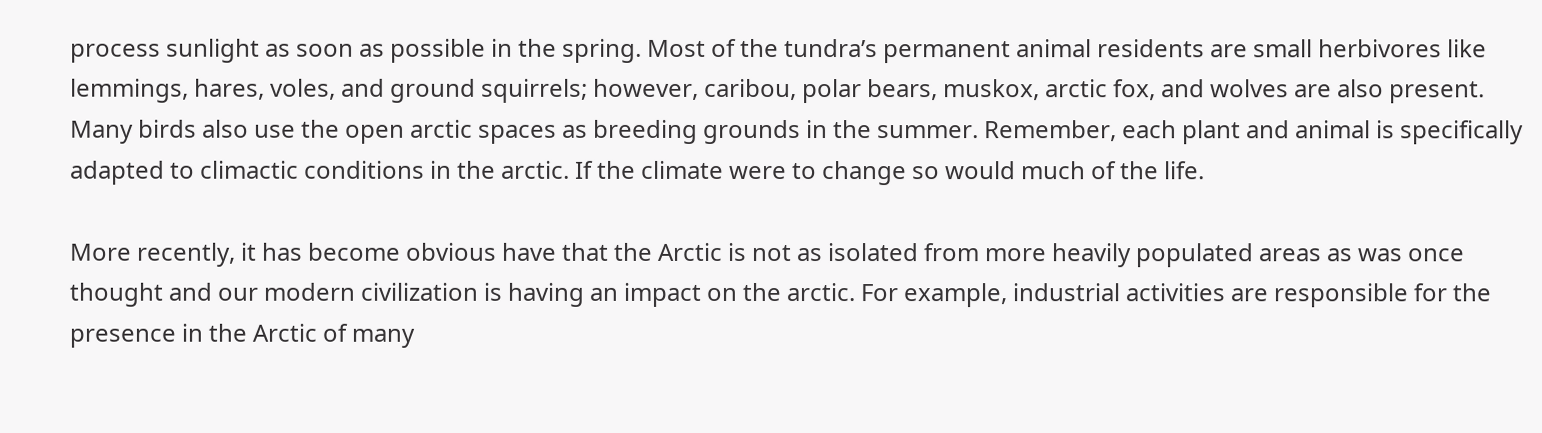process sunlight as soon as possible in the spring. Most of the tundra’s permanent animal residents are small herbivores like lemmings, hares, voles, and ground squirrels; however, caribou, polar bears, muskox, arctic fox, and wolves are also present. Many birds also use the open arctic spaces as breeding grounds in the summer. Remember, each plant and animal is specifically adapted to climactic conditions in the arctic. If the climate were to change so would much of the life.

More recently, it has become obvious have that the Arctic is not as isolated from more heavily populated areas as was once thought and our modern civilization is having an impact on the arctic. For example, industrial activities are responsible for the presence in the Arctic of many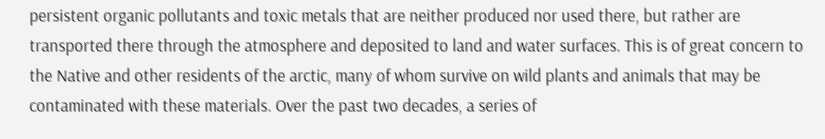persistent organic pollutants and toxic metals that are neither produced nor used there, but rather are transported there through the atmosphere and deposited to land and water surfaces. This is of great concern to the Native and other residents of the arctic, many of whom survive on wild plants and animals that may be contaminated with these materials. Over the past two decades, a series of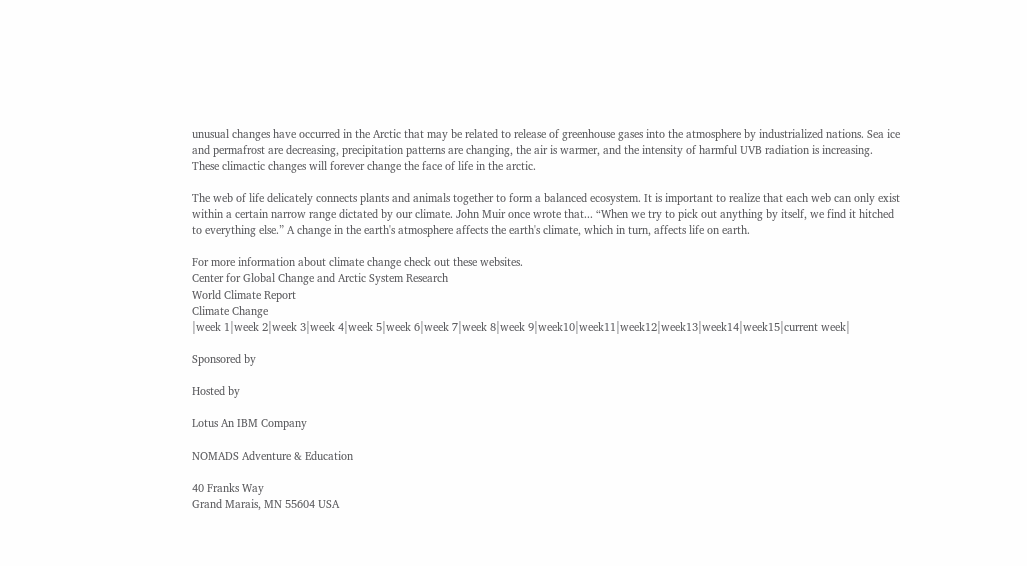unusual changes have occurred in the Arctic that may be related to release of greenhouse gases into the atmosphere by industrialized nations. Sea ice and permafrost are decreasing, precipitation patterns are changing, the air is warmer, and the intensity of harmful UVB radiation is increasing. These climactic changes will forever change the face of life in the arctic.

The web of life delicately connects plants and animals together to form a balanced ecosystem. It is important to realize that each web can only exist within a certain narrow range dictated by our climate. John Muir once wrote that... “When we try to pick out anything by itself, we find it hitched to everything else.” A change in the earth's atmosphere affects the earth's climate, which in turn, affects life on earth.

For more information about climate change check out these websites.
Center for Global Change and Arctic System Research
World Climate Report
Climate Change
|week 1|week 2|week 3|week 4|week 5|week 6|week 7|week 8|week 9|week10|week11|week12|week13|week14|week15|current week|

Sponsored by

Hosted by

Lotus An IBM Company

NOMADS Adventure & Education

40 Franks Way
Grand Marais, MN 55604 USA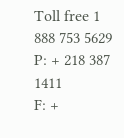Toll free 1 888 753 5629
P: + 218 387 1411
F: +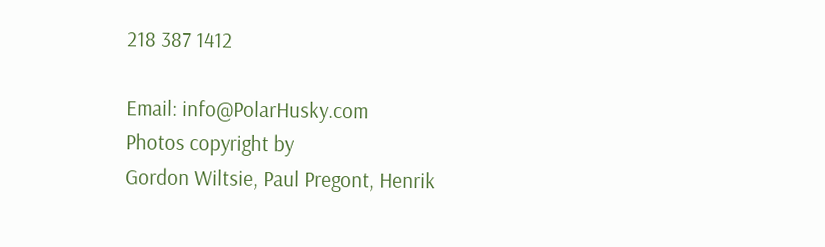218 387 1412

Email: info@PolarHusky.com
Photos copyright by
Gordon Wiltsie, Paul Pregont, Henrik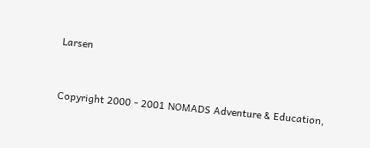Larsen


Copyright 2000 - 2001 NOMADS Adventure & Education,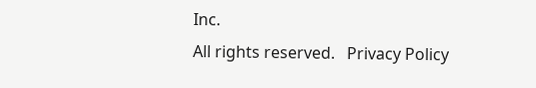Inc.
All rights reserved.   Privacy Policy